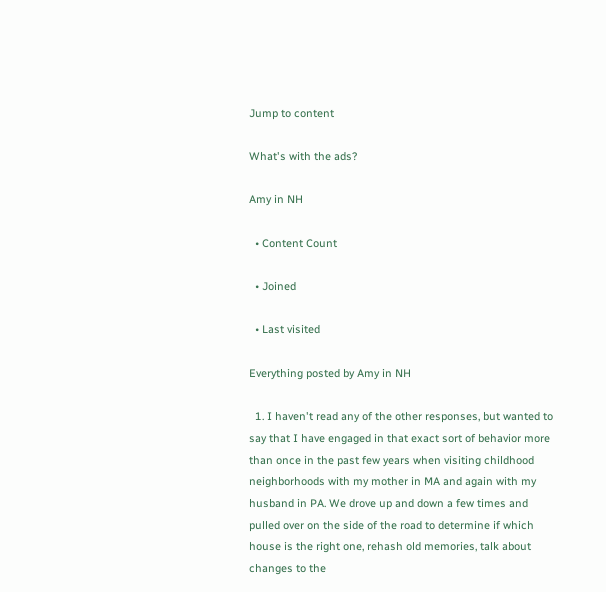Jump to content

What's with the ads?

Amy in NH

  • Content Count

  • Joined

  • Last visited

Everything posted by Amy in NH

  1. I haven't read any of the other responses, but wanted to say that I have engaged in that exact sort of behavior more than once in the past few years when visiting childhood neighborhoods with my mother in MA and again with my husband in PA. We drove up and down a few times and pulled over on the side of the road to determine if which house is the right one, rehash old memories, talk about changes to the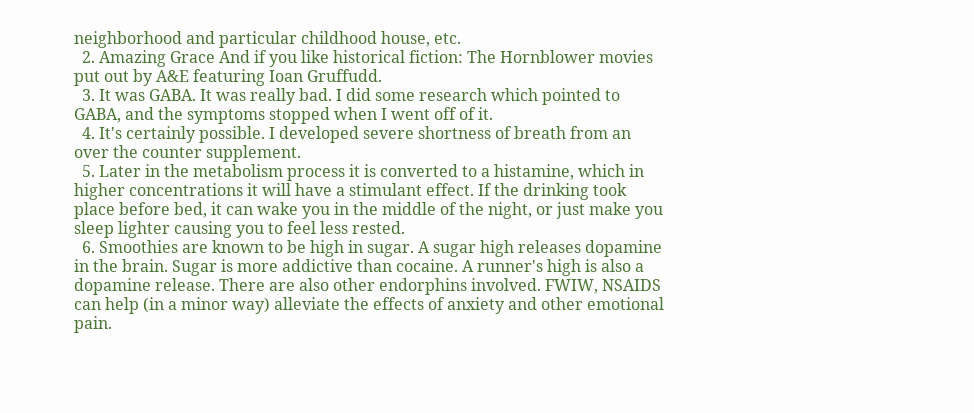neighborhood and particular childhood house, etc.
  2. Amazing Grace And if you like historical fiction: The Hornblower movies put out by A&E featuring Ioan Gruffudd.
  3. It was GABA. It was really bad. I did some research which pointed to GABA, and the symptoms stopped when I went off of it.
  4. It's certainly possible. I developed severe shortness of breath from an over the counter supplement.
  5. Later in the metabolism process it is converted to a histamine, which in higher concentrations it will have a stimulant effect. If the drinking took place before bed, it can wake you in the middle of the night, or just make you sleep lighter causing you to feel less rested.
  6. Smoothies are known to be high in sugar. A sugar high releases dopamine in the brain. Sugar is more addictive than cocaine. A runner's high is also a dopamine release. There are also other endorphins involved. FWIW, NSAIDS can help (in a minor way) alleviate the effects of anxiety and other emotional pain.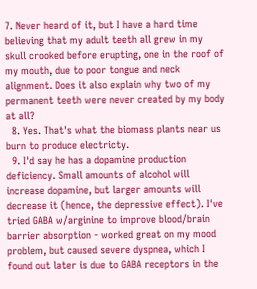7. Never heard of it, but I have a hard time believing that my adult teeth all grew in my skull crooked before erupting, one in the roof of my mouth, due to poor tongue and neck alignment. Does it also explain why two of my permanent teeth were never created by my body at all?
  8. Yes. That's what the biomass plants near us burn to produce electricty.
  9. I'd say he has a dopamine production deficiency. Small amounts of alcohol will increase dopamine, but larger amounts will decrease it (hence, the depressive effect). I've tried GABA w/arginine to improve blood/brain barrier absorption - worked great on my mood problem, but caused severe dyspnea, which I found out later is due to GABA receptors in the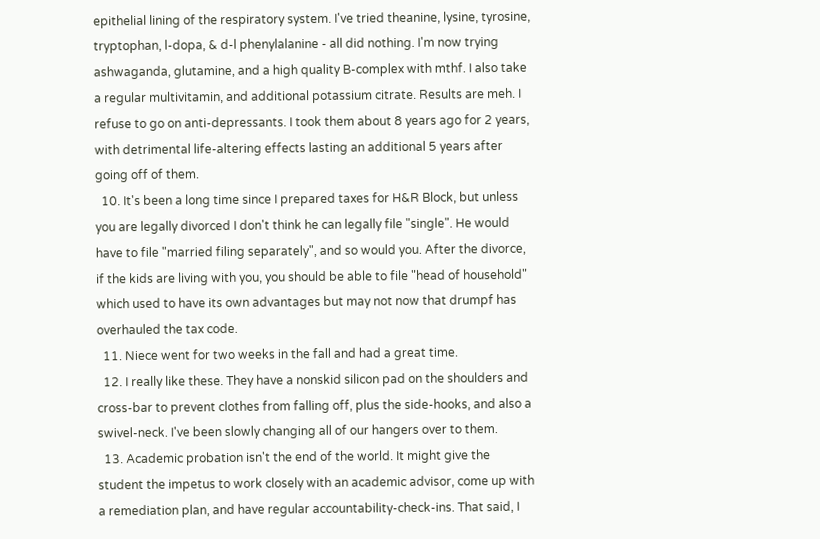epithelial lining of the respiratory system. I've tried theanine, lysine, tyrosine, tryptophan, l-dopa, & d-l phenylalanine - all did nothing. I'm now trying ashwaganda, glutamine, and a high quality B-complex with mthf. I also take a regular multivitamin, and additional potassium citrate. Results are meh. I refuse to go on anti-depressants. I took them about 8 years ago for 2 years, with detrimental life-altering effects lasting an additional 5 years after going off of them.
  10. It's been a long time since I prepared taxes for H&R Block, but unless you are legally divorced I don't think he can legally file "single". He would have to file "married filing separately", and so would you. After the divorce, if the kids are living with you, you should be able to file "head of household" which used to have its own advantages but may not now that drumpf has overhauled the tax code.
  11. Niece went for two weeks in the fall and had a great time.
  12. I really like these. They have a nonskid silicon pad on the shoulders and cross-bar to prevent clothes from falling off, plus the side-hooks, and also a swivel-neck. I've been slowly changing all of our hangers over to them.
  13. Academic probation isn't the end of the world. It might give the student the impetus to work closely with an academic advisor, come up with a remediation plan, and have regular accountability-check-ins. That said, I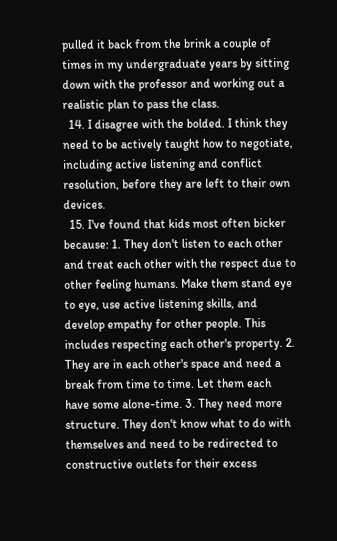pulled it back from the brink a couple of times in my undergraduate years by sitting down with the professor and working out a realistic plan to pass the class.
  14. I disagree with the bolded. I think they need to be actively taught how to negotiate, including active listening and conflict resolution, before they are left to their own devices.
  15. I've found that kids most often bicker because: 1. They don't listen to each other and treat each other with the respect due to other feeling humans. Make them stand eye to eye, use active listening skills, and develop empathy for other people. This includes respecting each other's property. 2. They are in each other's space and need a break from time to time. Let them each have some alone-time. 3. They need more structure. They don't know what to do with themselves and need to be redirected to constructive outlets for their excess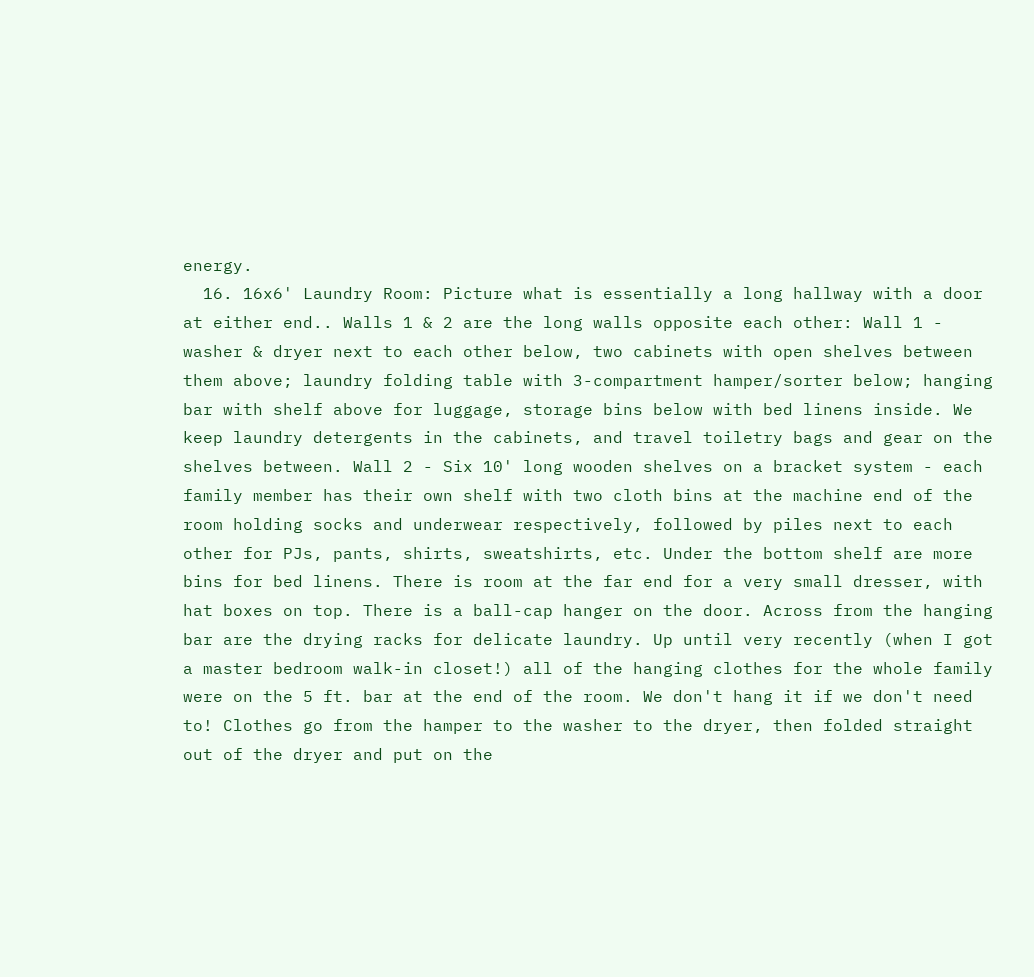energy.
  16. 16x6' Laundry Room: Picture what is essentially a long hallway with a door at either end.. Walls 1 & 2 are the long walls opposite each other: Wall 1 - washer & dryer next to each other below, two cabinets with open shelves between them above; laundry folding table with 3-compartment hamper/sorter below; hanging bar with shelf above for luggage, storage bins below with bed linens inside. We keep laundry detergents in the cabinets, and travel toiletry bags and gear on the shelves between. Wall 2 - Six 10' long wooden shelves on a bracket system - each family member has their own shelf with two cloth bins at the machine end of the room holding socks and underwear respectively, followed by piles next to each other for PJs, pants, shirts, sweatshirts, etc. Under the bottom shelf are more bins for bed linens. There is room at the far end for a very small dresser, with hat boxes on top. There is a ball-cap hanger on the door. Across from the hanging bar are the drying racks for delicate laundry. Up until very recently (when I got a master bedroom walk-in closet!) all of the hanging clothes for the whole family were on the 5 ft. bar at the end of the room. We don't hang it if we don't need to! Clothes go from the hamper to the washer to the dryer, then folded straight out of the dryer and put on the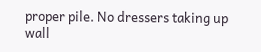proper pile. No dressers taking up wall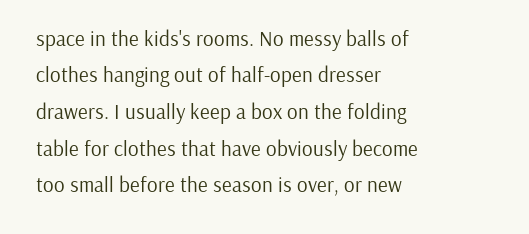space in the kids's rooms. No messy balls of clothes hanging out of half-open dresser drawers. I usually keep a box on the folding table for clothes that have obviously become too small before the season is over, or new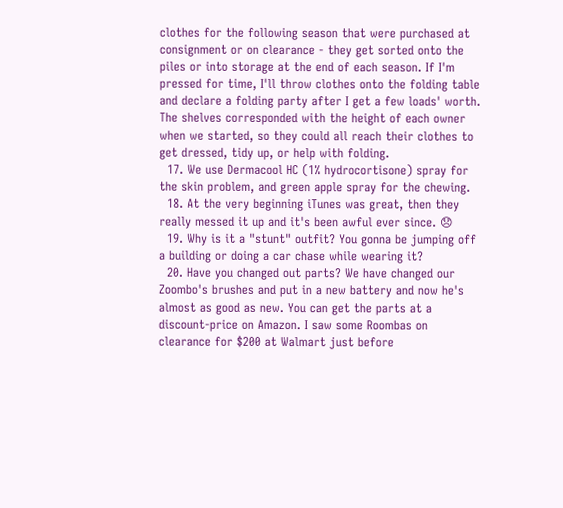clothes for the following season that were purchased at consignment or on clearance - they get sorted onto the piles or into storage at the end of each season. If I'm pressed for time, I'll throw clothes onto the folding table and declare a folding party after I get a few loads' worth. The shelves corresponded with the height of each owner when we started, so they could all reach their clothes to get dressed, tidy up, or help with folding.
  17. We use Dermacool HC (1% hydrocortisone) spray for the skin problem, and green apple spray for the chewing.
  18. At the very beginning iTunes was great, then they really messed it up and it's been awful ever since. 😞
  19. Why is it a "stunt" outfit? You gonna be jumping off a building or doing a car chase while wearing it?
  20. Have you changed out parts? We have changed our Zoombo's brushes and put in a new battery and now he's almost as good as new. You can get the parts at a discount-price on Amazon. I saw some Roombas on clearance for $200 at Walmart just before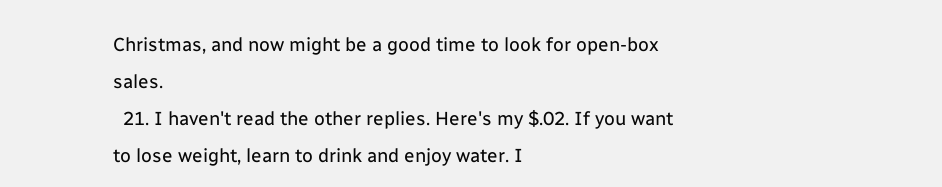Christmas, and now might be a good time to look for open-box sales.
  21. I haven't read the other replies. Here's my $.02. If you want to lose weight, learn to drink and enjoy water. I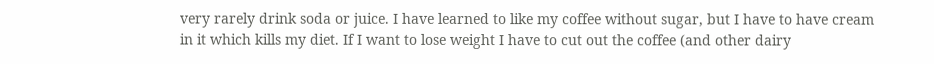very rarely drink soda or juice. I have learned to like my coffee without sugar, but I have to have cream in it which kills my diet. If I want to lose weight I have to cut out the coffee (and other dairy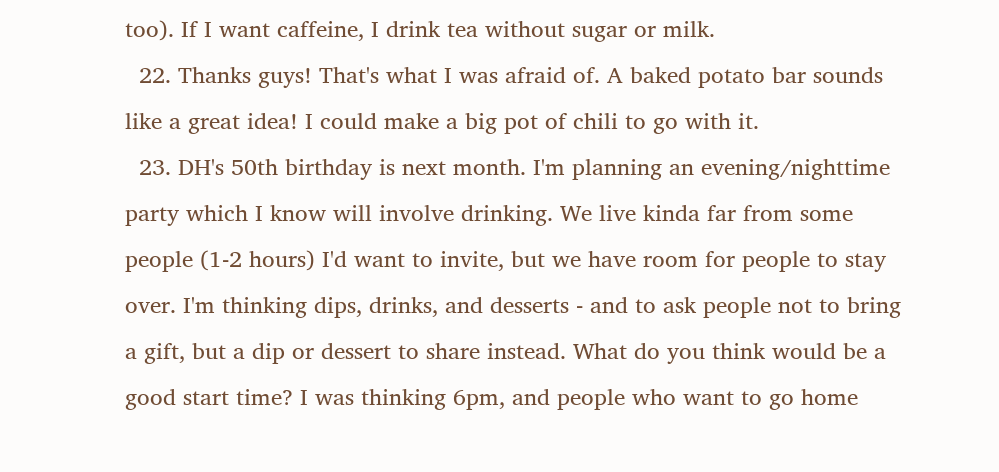too). If I want caffeine, I drink tea without sugar or milk.
  22. Thanks guys! That's what I was afraid of. A baked potato bar sounds like a great idea! I could make a big pot of chili to go with it.
  23. DH's 50th birthday is next month. I'm planning an evening/nighttime party which I know will involve drinking. We live kinda far from some people (1-2 hours) I'd want to invite, but we have room for people to stay over. I'm thinking dips, drinks, and desserts - and to ask people not to bring a gift, but a dip or dessert to share instead. What do you think would be a good start time? I was thinking 6pm, and people who want to go home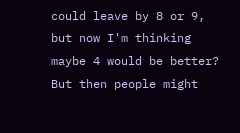could leave by 8 or 9, but now I'm thinking maybe 4 would be better? But then people might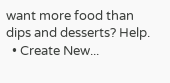want more food than dips and desserts? Help.
  • Create New...